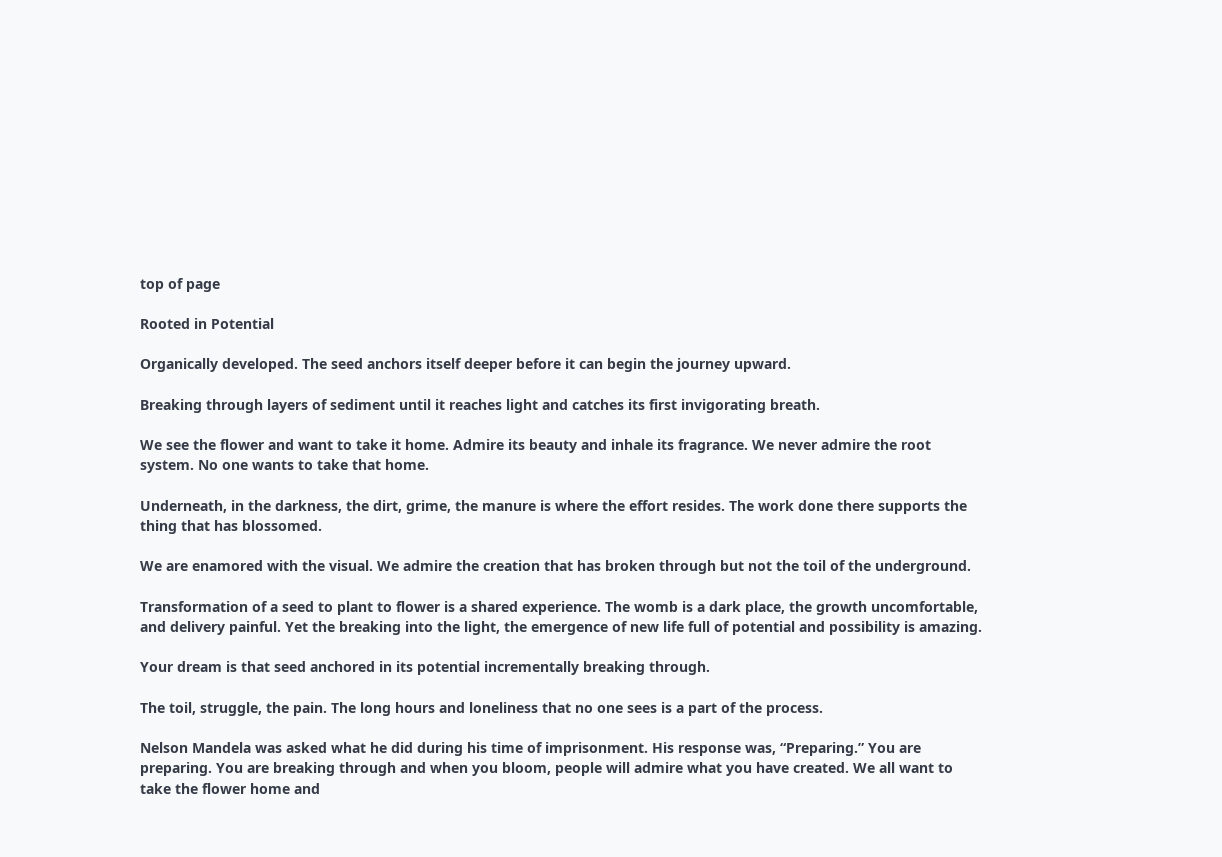top of page

Rooted in Potential

Organically developed. The seed anchors itself deeper before it can begin the journey upward.

Breaking through layers of sediment until it reaches light and catches its first invigorating breath.

We see the flower and want to take it home. Admire its beauty and inhale its fragrance. We never admire the root system. No one wants to take that home.

Underneath, in the darkness, the dirt, grime, the manure is where the effort resides. The work done there supports the thing that has blossomed.

We are enamored with the visual. We admire the creation that has broken through but not the toil of the underground.

Transformation of a seed to plant to flower is a shared experience. The womb is a dark place, the growth uncomfortable, and delivery painful. Yet the breaking into the light, the emergence of new life full of potential and possibility is amazing.

Your dream is that seed anchored in its potential incrementally breaking through.

The toil, struggle, the pain. The long hours and loneliness that no one sees is a part of the process.

Nelson Mandela was asked what he did during his time of imprisonment. His response was, “Preparing.” You are preparing. You are breaking through and when you bloom, people will admire what you have created. We all want to take the flower home and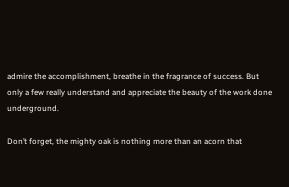admire the accomplishment, breathe in the fragrance of success. But only a few really understand and appreciate the beauty of the work done underground.

Don’t forget, the mighty oak is nothing more than an acorn that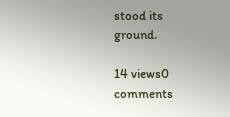stood its ground.

14 views0 comments